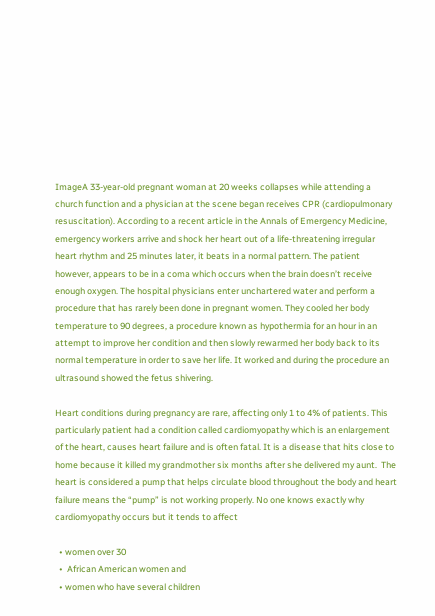ImageA 33-year-old pregnant woman at 20 weeks collapses while attending a church function and a physician at the scene began receives CPR (cardiopulmonary resuscitation). According to a recent article in the Annals of Emergency Medicine, emergency workers arrive and shock her heart out of a life-threatening irregular heart rhythm and 25 minutes later, it beats in a normal pattern. The patient however, appears to be in a coma which occurs when the brain doesn’t receive enough oxygen. The hospital physicians enter unchartered water and perform a procedure that has rarely been done in pregnant women. They cooled her body temperature to 90 degrees, a procedure known as hypothermia for an hour in an attempt to improve her condition and then slowly rewarmed her body back to its normal temperature in order to save her life. It worked and during the procedure an ultrasound showed the fetus shivering.

Heart conditions during pregnancy are rare, affecting only 1 to 4% of patients. This particularly patient had a condition called cardiomyopathy which is an enlargement of the heart, causes heart failure and is often fatal. It is a disease that hits close to home because it killed my grandmother six months after she delivered my aunt.  The heart is considered a pump that helps circulate blood throughout the body and heart failure means the “pump” is not working properly. No one knows exactly why cardiomyopathy occurs but it tends to affect

  • women over 30
  •  African American women and
  • women who have several children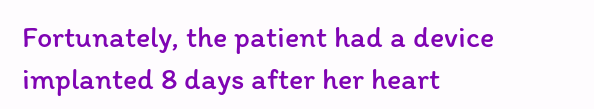Fortunately, the patient had a device implanted 8 days after her heart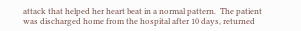attack that helped her heart beat in a normal pattern.  The patient was discharged home from the hospital after 10 days, returned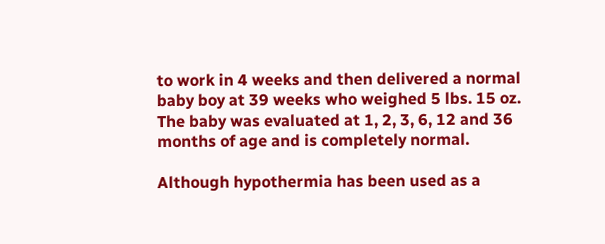to work in 4 weeks and then delivered a normal baby boy at 39 weeks who weighed 5 lbs. 15 oz.  The baby was evaluated at 1, 2, 3, 6, 12 and 36 months of age and is completely normal.

Although hypothermia has been used as a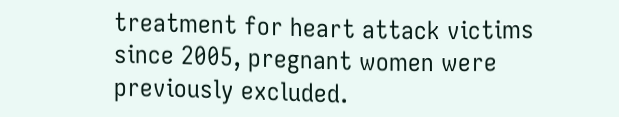treatment for heart attack victims since 2005, pregnant women were previously excluded.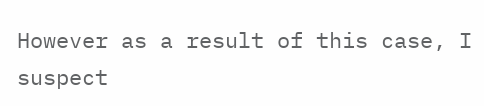However as a result of this case, I suspect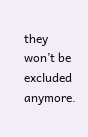they won’t be excluded anymore.